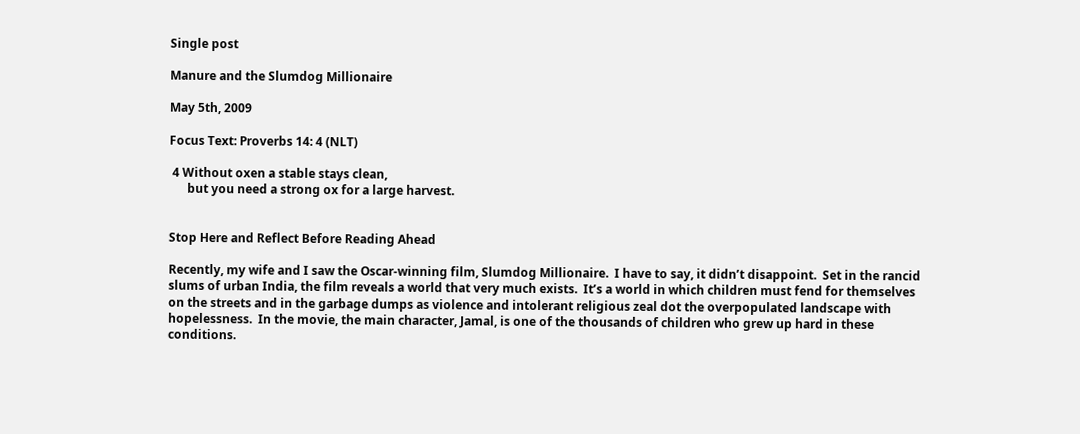Single post

Manure and the Slumdog Millionaire

May 5th, 2009

Focus Text: Proverbs 14: 4 (NLT)

 4 Without oxen a stable stays clean,
      but you need a strong ox for a large harvest.


Stop Here and Reflect Before Reading Ahead

Recently, my wife and I saw the Oscar-winning film, Slumdog Millionaire.  I have to say, it didn’t disappoint.  Set in the rancid slums of urban India, the film reveals a world that very much exists.  It’s a world in which children must fend for themselves on the streets and in the garbage dumps as violence and intolerant religious zeal dot the overpopulated landscape with hopelessness.  In the movie, the main character, Jamal, is one of the thousands of children who grew up hard in these conditions.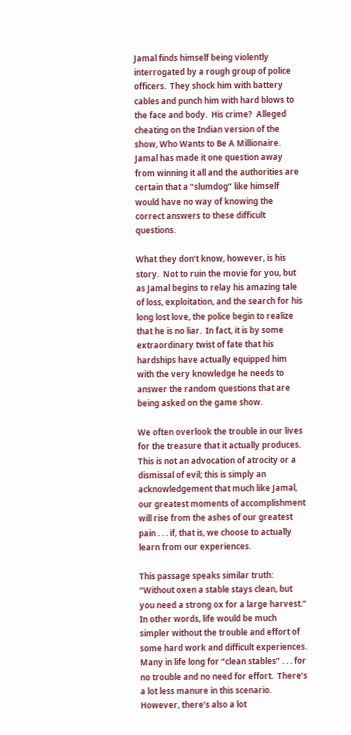Jamal finds himself being violently interrogated by a rough group of police officers.  They shock him with battery cables and punch him with hard blows to the face and body.  His crime?  Alleged cheating on the Indian version of the show, Who Wants to Be A Millionaire.  Jamal has made it one question away from winning it all and the authorities are certain that a “slumdog” like himself would have no way of knowing the correct answers to these difficult questions.

What they don’t know, however, is his story.  Not to ruin the movie for you, but as Jamal begins to relay his amazing tale of loss, exploitation, and the search for his long lost love, the police begin to realize that he is no liar.  In fact, it is by some extraordinary twist of fate that his hardships have actually equipped him with the very knowledge he needs to answer the random questions that are being asked on the game show.

We often overlook the trouble in our lives for the treasure that it actually produces.  This is not an advocation of atrocity or a dismissal of evil; this is simply an acknowledgement that much like Jamal, our greatest moments of accomplishment will rise from the ashes of our greatest pain . . . if, that is, we choose to actually learn from our experiences.

This passage speaks similar truth: “Without oxen a stable stays clean, but you need a strong ox for a large harvest.”  In other words, life would be much simpler without the trouble and effort of some hard work and difficult experiences.  Many in life long for “clean stables” . . . for no trouble and no need for effort.  There’s a lot less manure in this scenario.  However, there’s also a lot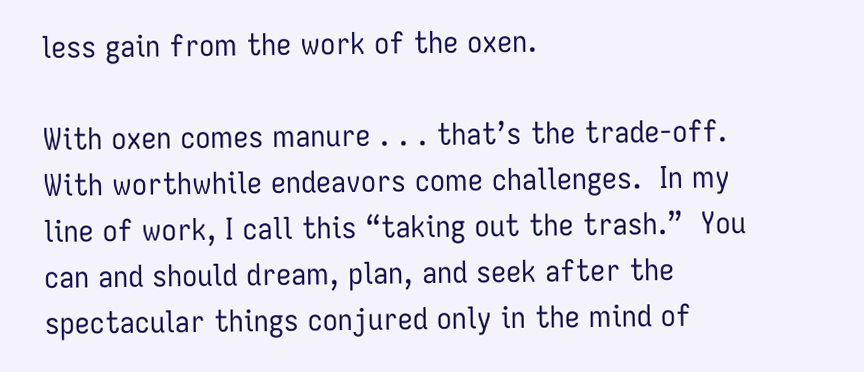less gain from the work of the oxen.

With oxen comes manure . . . that’s the trade-off.  With worthwhile endeavors come challenges.  In my line of work, I call this “taking out the trash.”  You can and should dream, plan, and seek after the spectacular things conjured only in the mind of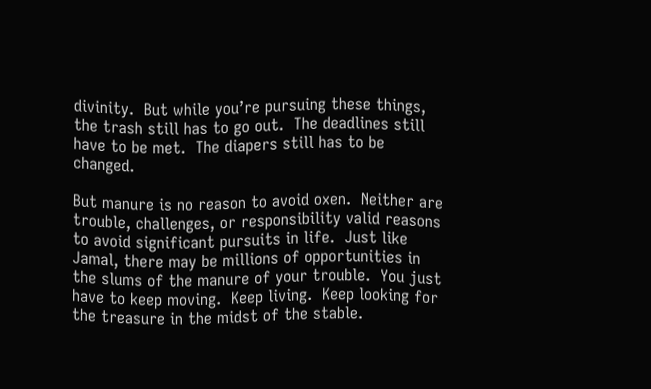divinity.  But while you’re pursuing these things, the trash still has to go out.  The deadlines still have to be met.  The diapers still has to be changed.

But manure is no reason to avoid oxen.  Neither are trouble, challenges, or responsibility valid reasons to avoid significant pursuits in life.  Just like Jamal, there may be millions of opportunities in the slums of the manure of your trouble.  You just have to keep moving.  Keep living.  Keep looking for the treasure in the midst of the stable.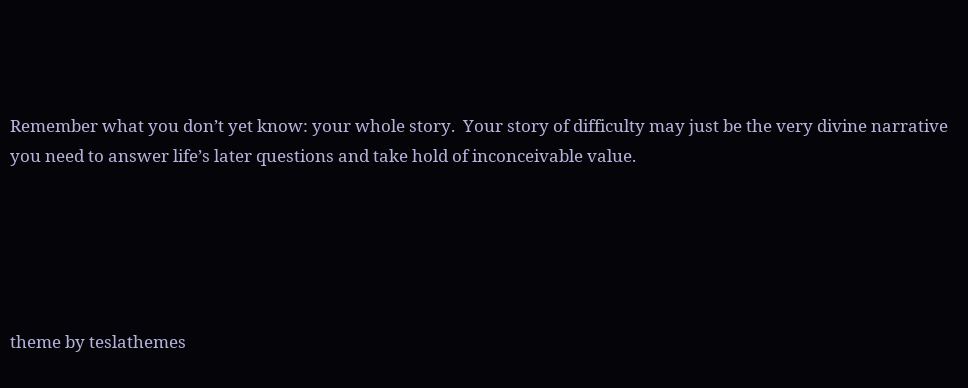Remember what you don’t yet know: your whole story.  Your story of difficulty may just be the very divine narrative you need to answer life’s later questions and take hold of inconceivable value.





theme by teslathemes